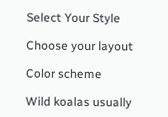Select Your Style

Choose your layout

Color scheme

Wild koalas usually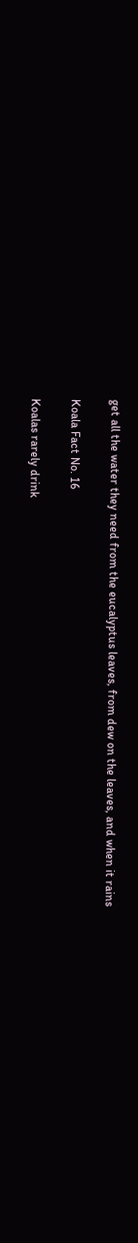get all the water they need from the eucalyptus leaves, from dew on the leaves, and when it rains

Koala Fact No. 16

Koalas rarely drink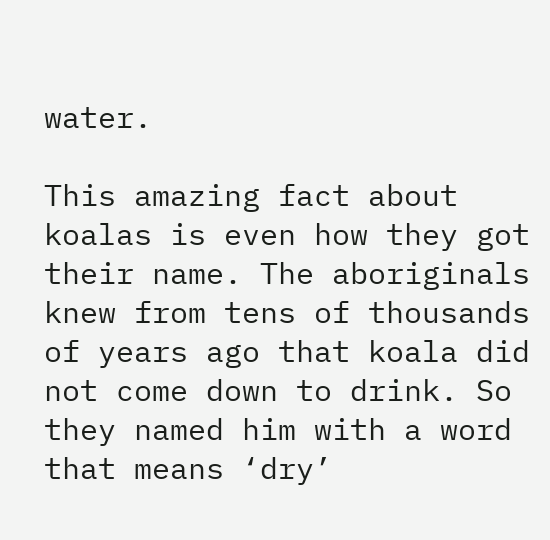water.

This amazing fact about koalas is even how they got their name. The aboriginals knew from tens of thousands of years ago that koala did not come down to drink. So they named him with a word that means ‘dry’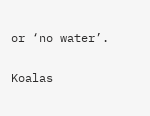or ‘no water’.

Koalas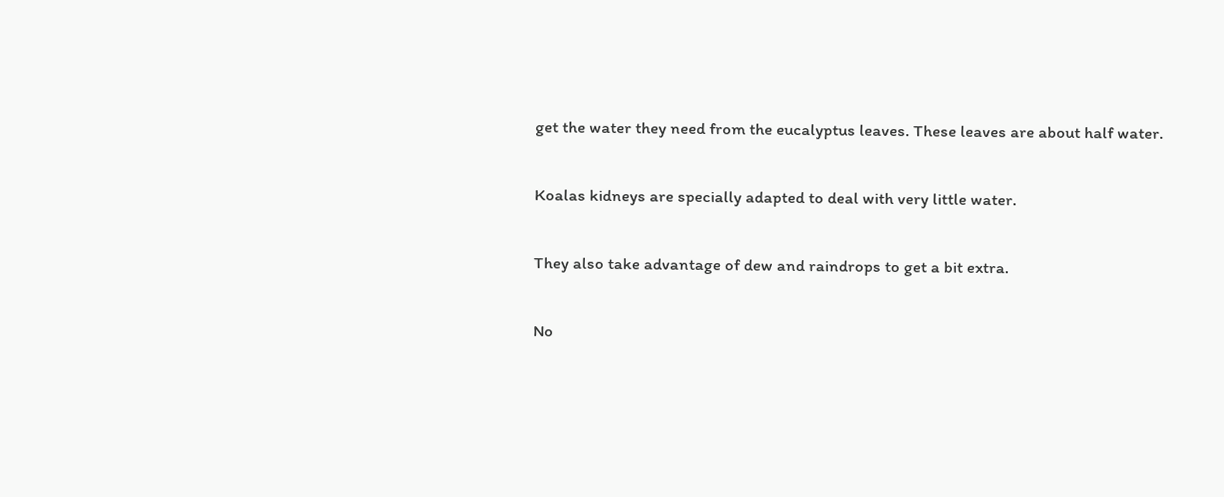get the water they need from the eucalyptus leaves. These leaves are about half water.

Koalas kidneys are specially adapted to deal with very little water.

They also take advantage of dew and raindrops to get a bit extra.

No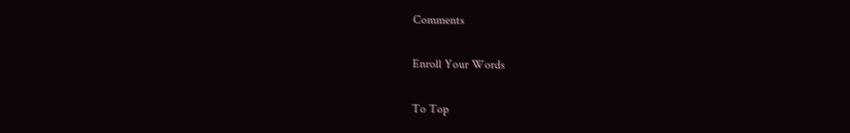Comments

Enroll Your Words

To Top